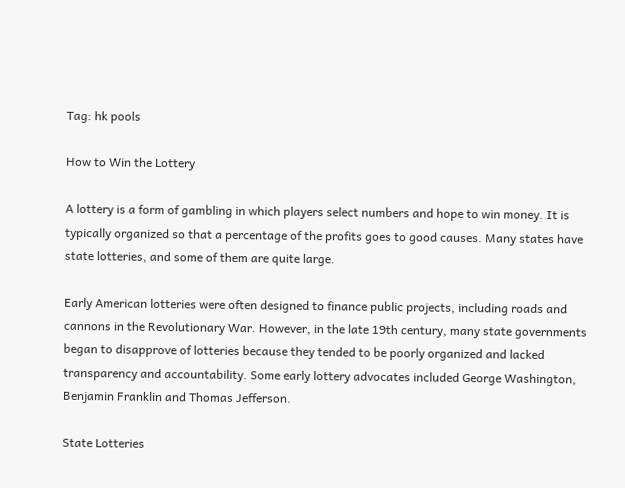Tag: hk pools

How to Win the Lottery

A lottery is a form of gambling in which players select numbers and hope to win money. It is typically organized so that a percentage of the profits goes to good causes. Many states have state lotteries, and some of them are quite large.

Early American lotteries were often designed to finance public projects, including roads and cannons in the Revolutionary War. However, in the late 19th century, many state governments began to disapprove of lotteries because they tended to be poorly organized and lacked transparency and accountability. Some early lottery advocates included George Washington, Benjamin Franklin and Thomas Jefferson.

State Lotteries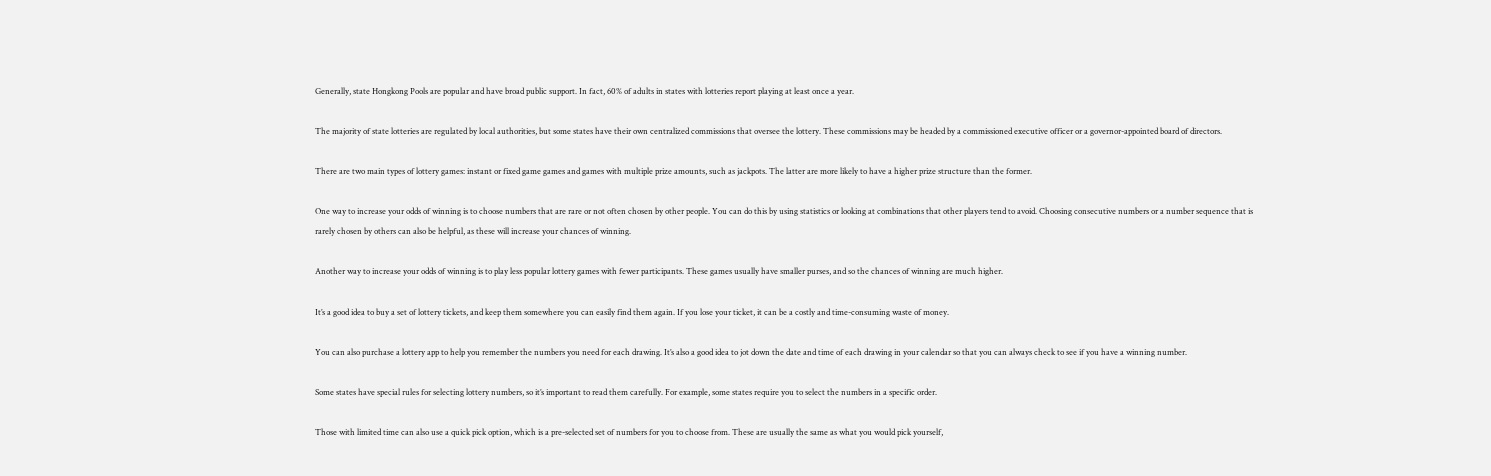Generally, state Hongkong Pools are popular and have broad public support. In fact, 60% of adults in states with lotteries report playing at least once a year.

The majority of state lotteries are regulated by local authorities, but some states have their own centralized commissions that oversee the lottery. These commissions may be headed by a commissioned executive officer or a governor-appointed board of directors.

There are two main types of lottery games: instant or fixed game games and games with multiple prize amounts, such as jackpots. The latter are more likely to have a higher prize structure than the former.

One way to increase your odds of winning is to choose numbers that are rare or not often chosen by other people. You can do this by using statistics or looking at combinations that other players tend to avoid. Choosing consecutive numbers or a number sequence that is rarely chosen by others can also be helpful, as these will increase your chances of winning.

Another way to increase your odds of winning is to play less popular lottery games with fewer participants. These games usually have smaller purses, and so the chances of winning are much higher.

It’s a good idea to buy a set of lottery tickets, and keep them somewhere you can easily find them again. If you lose your ticket, it can be a costly and time-consuming waste of money.

You can also purchase a lottery app to help you remember the numbers you need for each drawing. It’s also a good idea to jot down the date and time of each drawing in your calendar so that you can always check to see if you have a winning number.

Some states have special rules for selecting lottery numbers, so it’s important to read them carefully. For example, some states require you to select the numbers in a specific order.

Those with limited time can also use a quick pick option, which is a pre-selected set of numbers for you to choose from. These are usually the same as what you would pick yourself,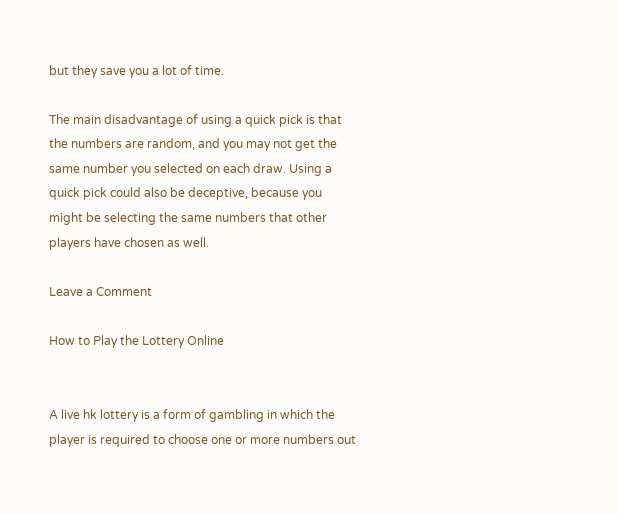but they save you a lot of time.

The main disadvantage of using a quick pick is that the numbers are random, and you may not get the same number you selected on each draw. Using a quick pick could also be deceptive, because you might be selecting the same numbers that other players have chosen as well.

Leave a Comment

How to Play the Lottery Online


A live hk lottery is a form of gambling in which the player is required to choose one or more numbers out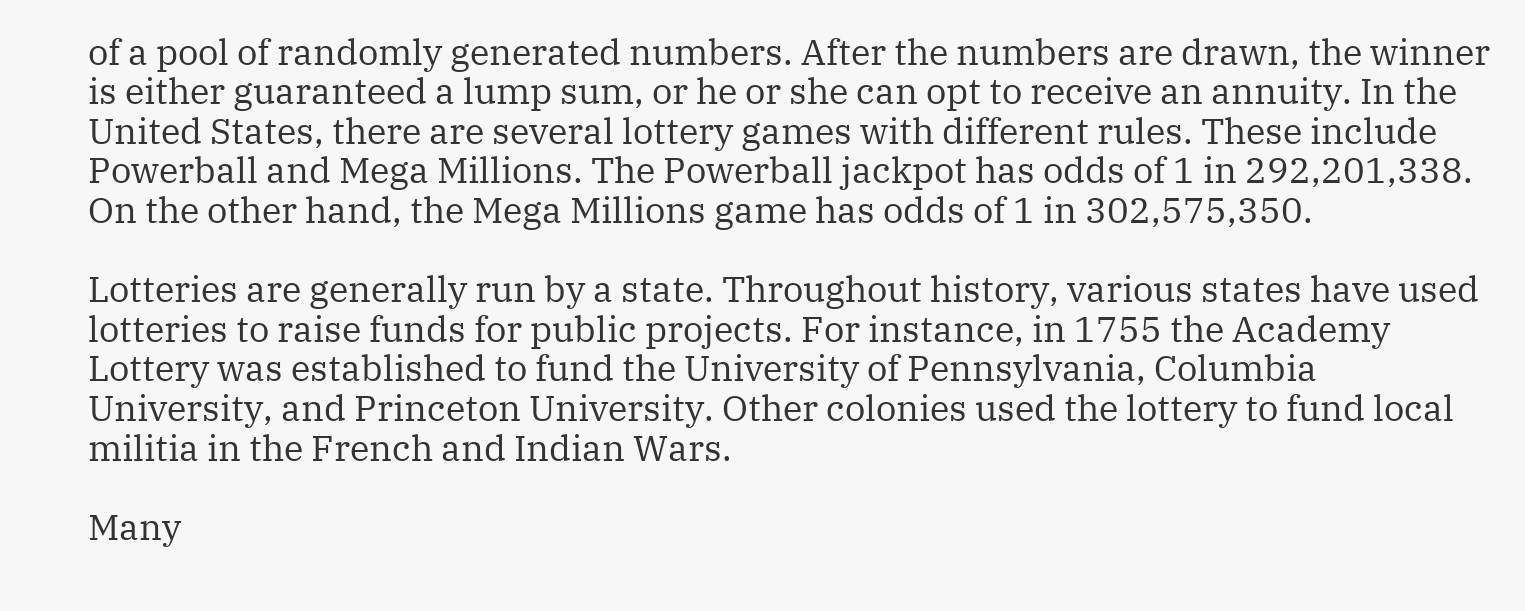of a pool of randomly generated numbers. After the numbers are drawn, the winner is either guaranteed a lump sum, or he or she can opt to receive an annuity. In the United States, there are several lottery games with different rules. These include Powerball and Mega Millions. The Powerball jackpot has odds of 1 in 292,201,338. On the other hand, the Mega Millions game has odds of 1 in 302,575,350.

Lotteries are generally run by a state. Throughout history, various states have used lotteries to raise funds for public projects. For instance, in 1755 the Academy Lottery was established to fund the University of Pennsylvania, Columbia University, and Princeton University. Other colonies used the lottery to fund local militia in the French and Indian Wars.

Many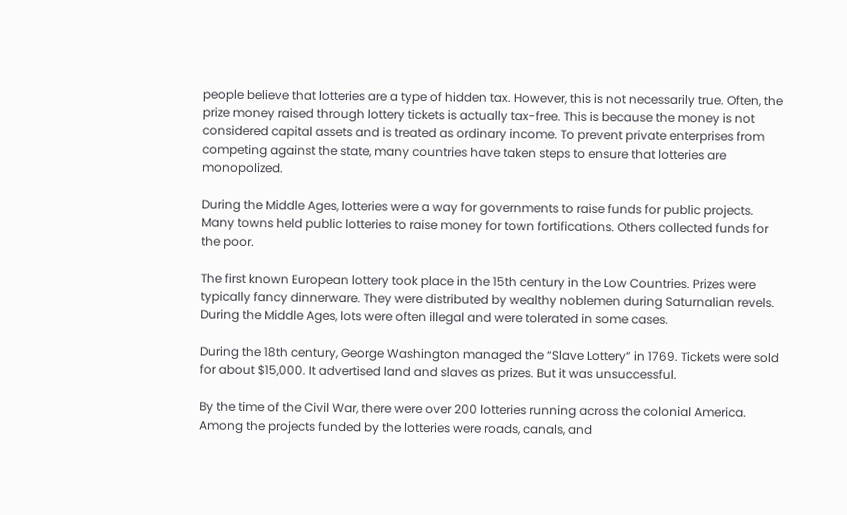people believe that lotteries are a type of hidden tax. However, this is not necessarily true. Often, the prize money raised through lottery tickets is actually tax-free. This is because the money is not considered capital assets and is treated as ordinary income. To prevent private enterprises from competing against the state, many countries have taken steps to ensure that lotteries are monopolized.

During the Middle Ages, lotteries were a way for governments to raise funds for public projects. Many towns held public lotteries to raise money for town fortifications. Others collected funds for the poor.

The first known European lottery took place in the 15th century in the Low Countries. Prizes were typically fancy dinnerware. They were distributed by wealthy noblemen during Saturnalian revels. During the Middle Ages, lots were often illegal and were tolerated in some cases.

During the 18th century, George Washington managed the “Slave Lottery” in 1769. Tickets were sold for about $15,000. It advertised land and slaves as prizes. But it was unsuccessful.

By the time of the Civil War, there were over 200 lotteries running across the colonial America. Among the projects funded by the lotteries were roads, canals, and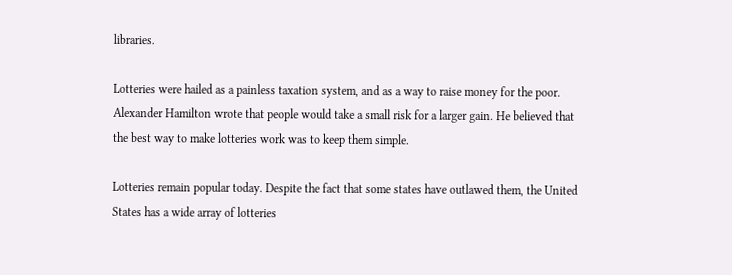libraries.

Lotteries were hailed as a painless taxation system, and as a way to raise money for the poor. Alexander Hamilton wrote that people would take a small risk for a larger gain. He believed that the best way to make lotteries work was to keep them simple.

Lotteries remain popular today. Despite the fact that some states have outlawed them, the United States has a wide array of lotteries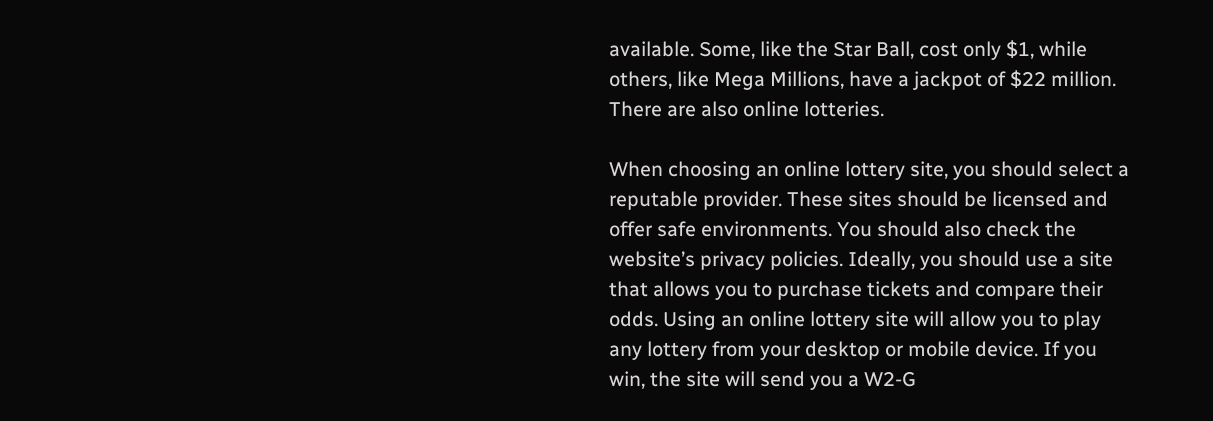available. Some, like the Star Ball, cost only $1, while others, like Mega Millions, have a jackpot of $22 million. There are also online lotteries.

When choosing an online lottery site, you should select a reputable provider. These sites should be licensed and offer safe environments. You should also check the website’s privacy policies. Ideally, you should use a site that allows you to purchase tickets and compare their odds. Using an online lottery site will allow you to play any lottery from your desktop or mobile device. If you win, the site will send you a W2-G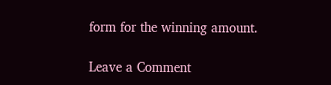form for the winning amount.

Leave a Comment